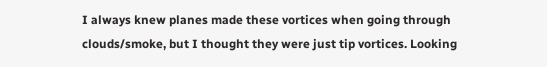I always knew planes made these vortices when going through clouds/smoke, but I thought they were just tip vortices. Looking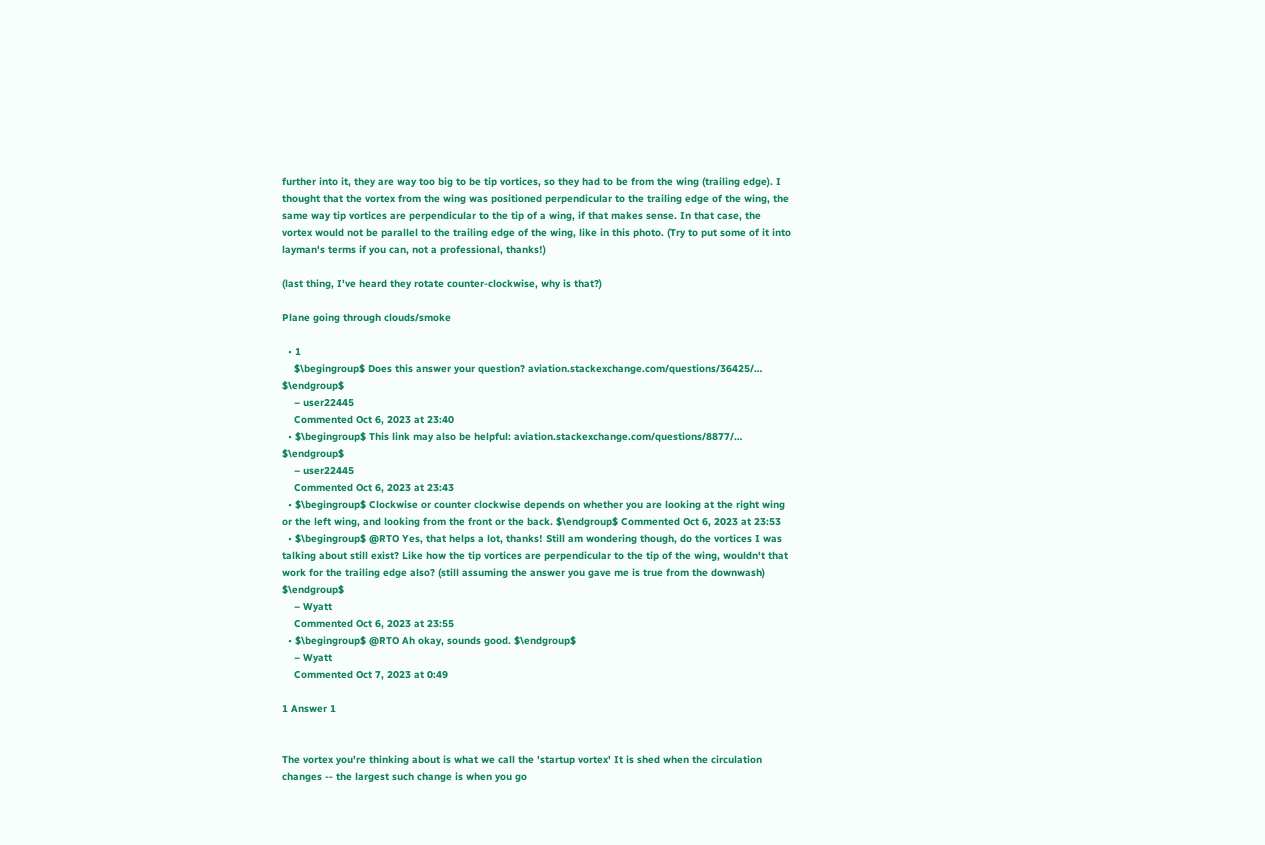further into it, they are way too big to be tip vortices, so they had to be from the wing (trailing edge). I thought that the vortex from the wing was positioned perpendicular to the trailing edge of the wing, the same way tip vortices are perpendicular to the tip of a wing, if that makes sense. In that case, the vortex would not be parallel to the trailing edge of the wing, like in this photo. (Try to put some of it into layman's terms if you can, not a professional, thanks!)

(last thing, I've heard they rotate counter-clockwise, why is that?)

Plane going through clouds/smoke

  • 1
    $\begingroup$ Does this answer your question? aviation.stackexchange.com/questions/36425/… $\endgroup$
    – user22445
    Commented Oct 6, 2023 at 23:40
  • $\begingroup$ This link may also be helpful: aviation.stackexchange.com/questions/8877/… $\endgroup$
    – user22445
    Commented Oct 6, 2023 at 23:43
  • $\begingroup$ Clockwise or counter clockwise depends on whether you are looking at the right wing or the left wing, and looking from the front or the back. $\endgroup$ Commented Oct 6, 2023 at 23:53
  • $\begingroup$ @RTO Yes, that helps a lot, thanks! Still am wondering though, do the vortices I was talking about still exist? Like how the tip vortices are perpendicular to the tip of the wing, wouldn't that work for the trailing edge also? (still assuming the answer you gave me is true from the downwash) $\endgroup$
    – Wyatt
    Commented Oct 6, 2023 at 23:55
  • $\begingroup$ @RTO Ah okay, sounds good. $\endgroup$
    – Wyatt
    Commented Oct 7, 2023 at 0:49

1 Answer 1


The vortex you're thinking about is what we call the 'startup vortex' It is shed when the circulation changes -- the largest such change is when you go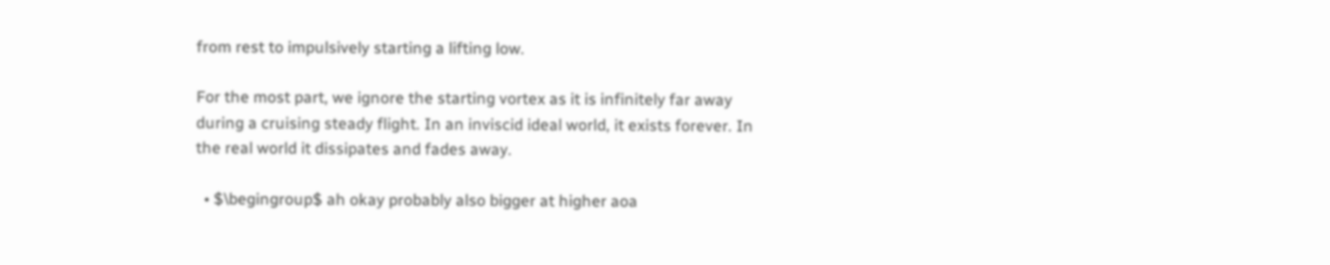from rest to impulsively starting a lifting low.

For the most part, we ignore the starting vortex as it is infinitely far away during a cruising steady flight. In an inviscid ideal world, it exists forever. In the real world it dissipates and fades away.

  • $\begingroup$ ah okay probably also bigger at higher aoa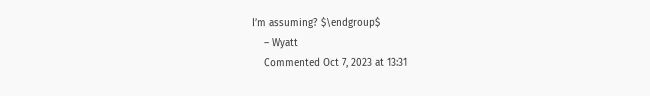I’m assuming? $\endgroup$
    – Wyatt
    Commented Oct 7, 2023 at 13:31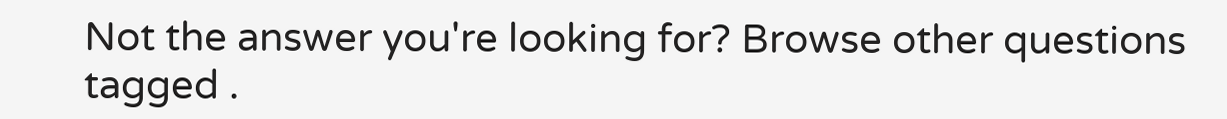Not the answer you're looking for? Browse other questions tagged .